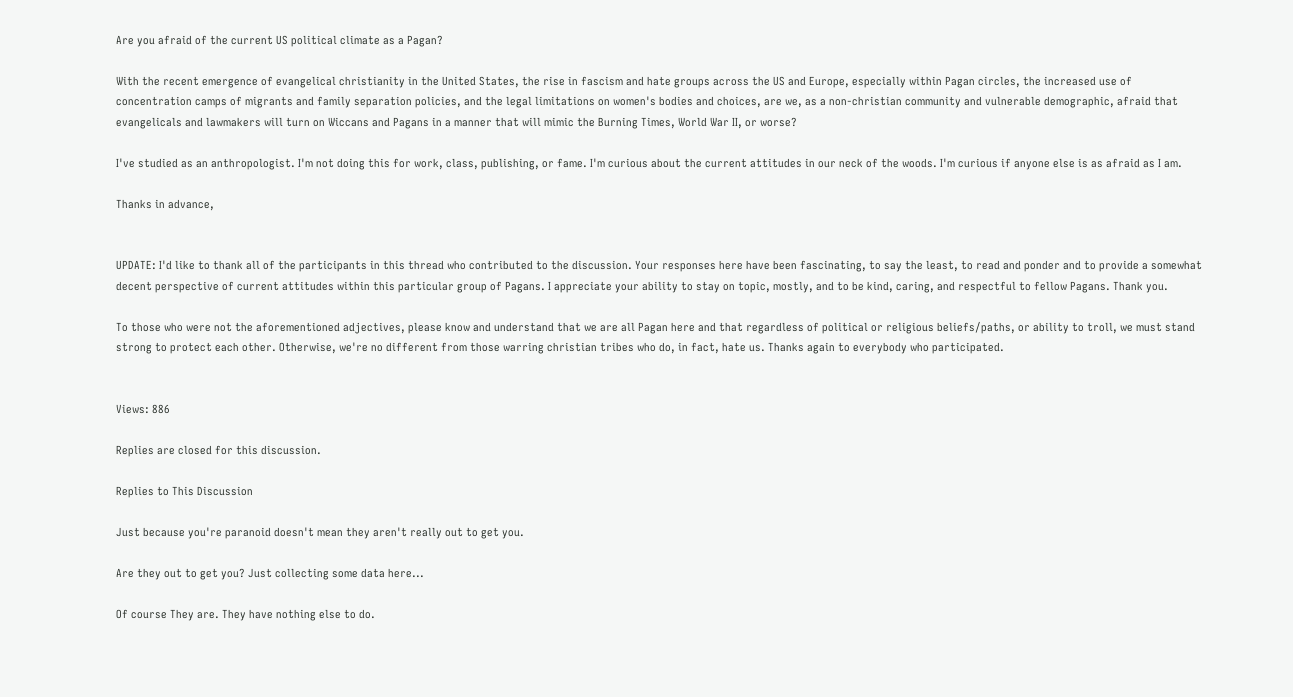Are you afraid of the current US political climate as a Pagan?

With the recent emergence of evangelical christianity in the United States, the rise in fascism and hate groups across the US and Europe, especially within Pagan circles, the increased use of concentration camps of migrants and family separation policies, and the legal limitations on women's bodies and choices, are we, as a non-christian community and vulnerable demographic, afraid that evangelicals and lawmakers will turn on Wiccans and Pagans in a manner that will mimic the Burning Times, World War II, or worse?

I've studied as an anthropologist. I'm not doing this for work, class, publishing, or fame. I'm curious about the current attitudes in our neck of the woods. I'm curious if anyone else is as afraid as I am.

Thanks in advance,


UPDATE: I'd like to thank all of the participants in this thread who contributed to the discussion. Your responses here have been fascinating, to say the least, to read and ponder and to provide a somewhat decent perspective of current attitudes within this particular group of Pagans. I appreciate your ability to stay on topic, mostly, and to be kind, caring, and respectful to fellow Pagans. Thank you.

To those who were not the aforementioned adjectives, please know and understand that we are all Pagan here and that regardless of political or religious beliefs/paths, or ability to troll, we must stand strong to protect each other. Otherwise, we're no different from those warring christian tribes who do, in fact, hate us. Thanks again to everybody who participated.


Views: 886

Replies are closed for this discussion.

Replies to This Discussion

Just because you're paranoid doesn't mean they aren't really out to get you.

Are they out to get you? Just collecting some data here...

Of course They are. They have nothing else to do.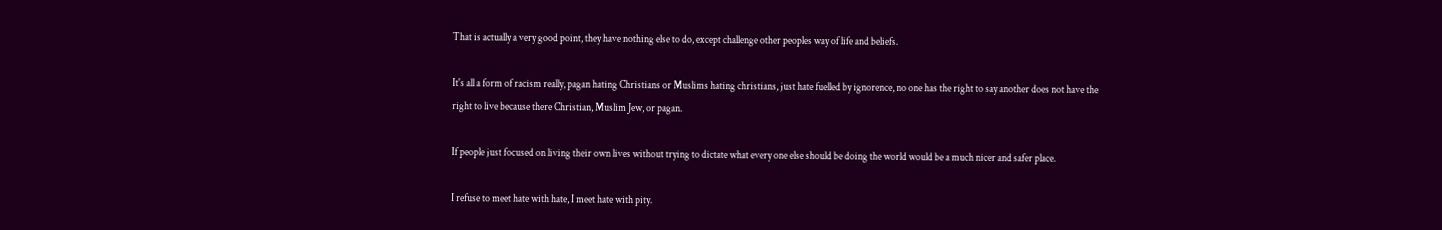That is actually a very good point, they have nothing else to do, except challenge other peoples way of life and beliefs.

It's all a form of racism really, pagan hating Christians or Muslims hating christians, just hate fuelled by ignorence, no one has the right to say another does not have the right to live because there Christian, Muslim Jew, or pagan.

If people just focused on living their own lives without trying to dictate what every one else should be doing the world would be a much nicer and safer place.

I refuse to meet hate with hate, I meet hate with pity.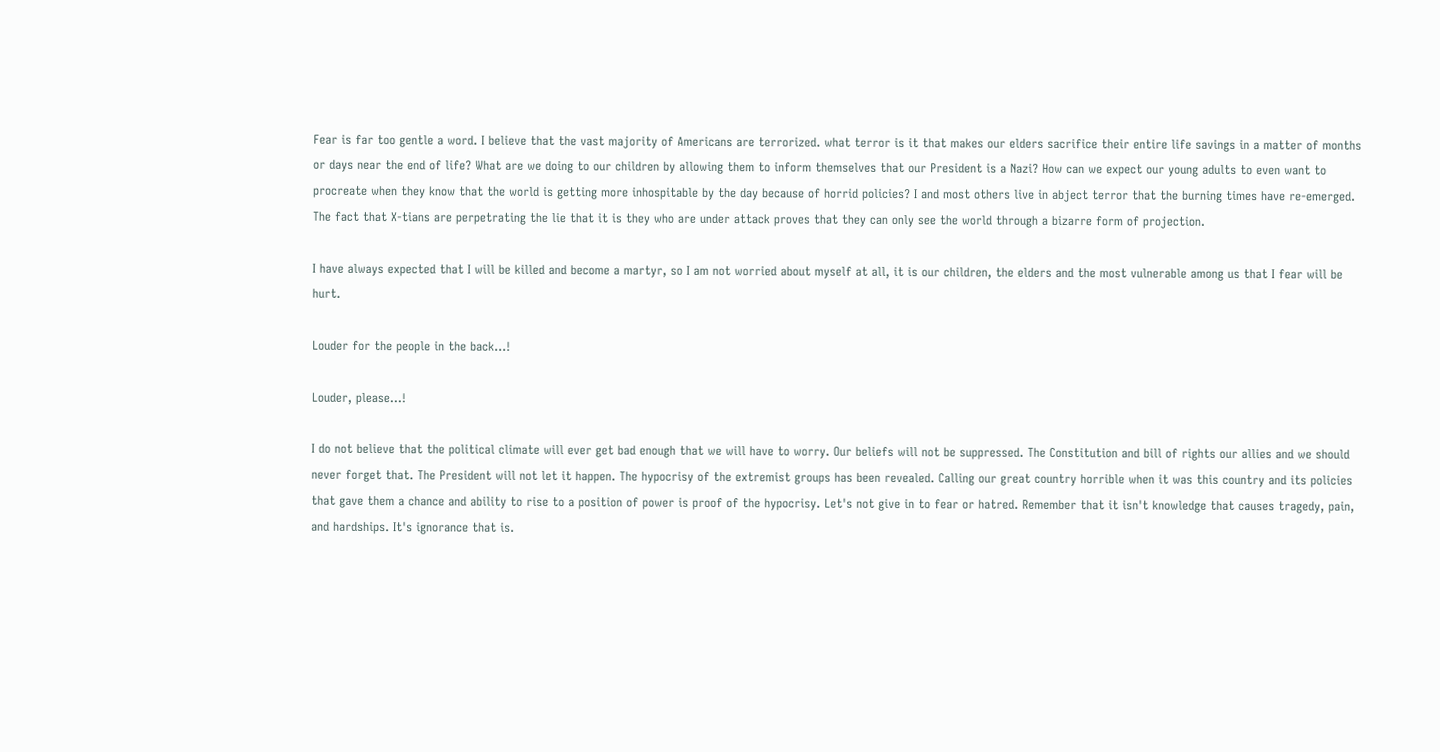Fear is far too gentle a word. I believe that the vast majority of Americans are terrorized. what terror is it that makes our elders sacrifice their entire life savings in a matter of months or days near the end of life? What are we doing to our children by allowing them to inform themselves that our President is a Nazi? How can we expect our young adults to even want to procreate when they know that the world is getting more inhospitable by the day because of horrid policies? I and most others live in abject terror that the burning times have re-emerged. The fact that X-tians are perpetrating the lie that it is they who are under attack proves that they can only see the world through a bizarre form of projection.

I have always expected that I will be killed and become a martyr, so I am not worried about myself at all, it is our children, the elders and the most vulnerable among us that I fear will be hurt.

Louder for the people in the back...!

Louder, please...!

I do not believe that the political climate will ever get bad enough that we will have to worry. Our beliefs will not be suppressed. The Constitution and bill of rights our allies and we should never forget that. The President will not let it happen. The hypocrisy of the extremist groups has been revealed. Calling our great country horrible when it was this country and its policies that gave them a chance and ability to rise to a position of power is proof of the hypocrisy. Let's not give in to fear or hatred. Remember that it isn't knowledge that causes tragedy, pain, and hardships. It's ignorance that is.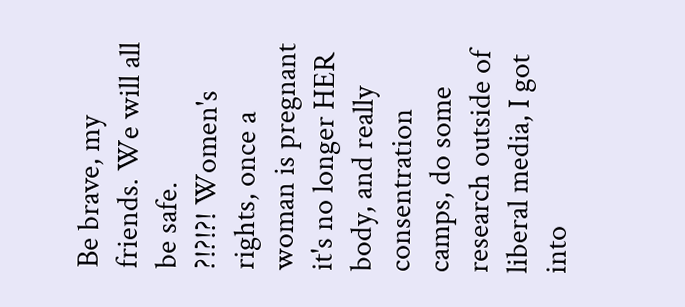Be brave, my friends. We will all be safe.
?!?!?! Women's rights, once a woman is pregnant it's no longer HER body, and really consentration camps, do some research outside of liberal media, I got into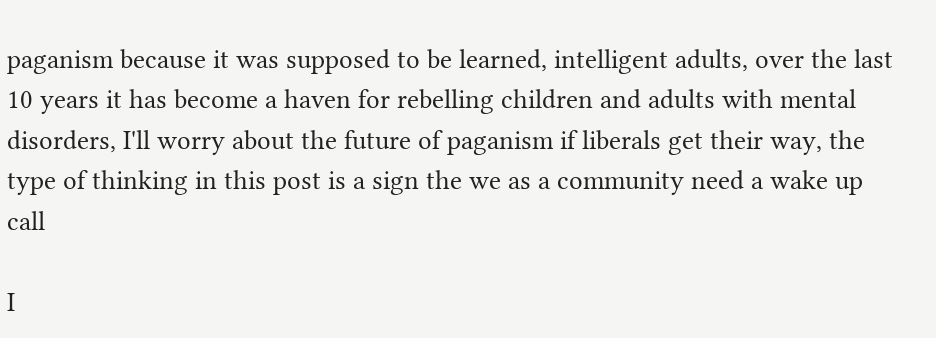paganism because it was supposed to be learned, intelligent adults, over the last 10 years it has become a haven for rebelling children and adults with mental disorders, I'll worry about the future of paganism if liberals get their way, the type of thinking in this post is a sign the we as a community need a wake up call

I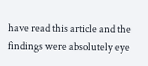have read this article and the findings were absolutely eye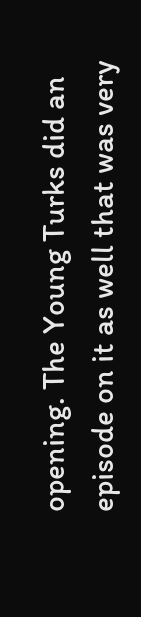opening. The Young Turks did an episode on it as well that was very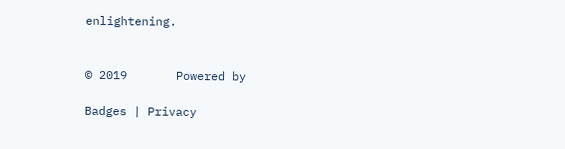enlightening.


© 2019       Powered by

Badges | Privacy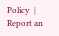Policy  |  Report an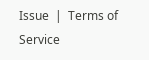Issue  |  Terms of Service